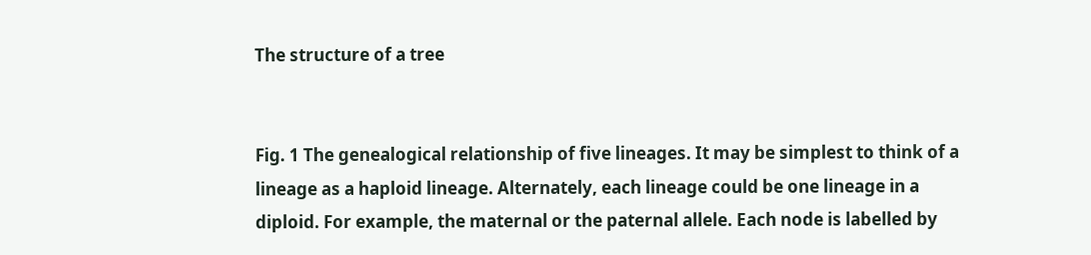The structure of a tree


Fig. 1 The genealogical relationship of five lineages. It may be simplest to think of a lineage as a haploid lineage. Alternately, each lineage could be one lineage in a diploid. For example, the maternal or the paternal allele. Each node is labelled by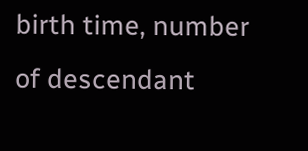birth time, number of descendant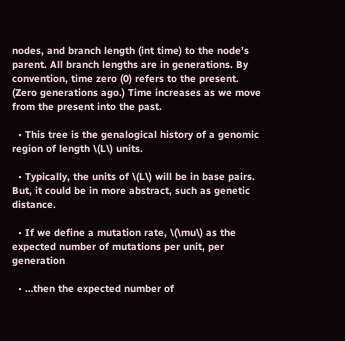nodes, and branch length (int time) to the node’s parent. All branch lengths are in generations. By convention, time zero (0) refers to the present. (Zero generations ago.) Time increases as we move from the present into the past.

  • This tree is the genalogical history of a genomic region of length \(L\) units.

  • Typically, the units of \(L\) will be in base pairs. But, it could be in more abstract, such as genetic distance.

  • If we define a mutation rate, \(\mu\) as the expected number of mutations per unit, per generation

  • …then the expected number of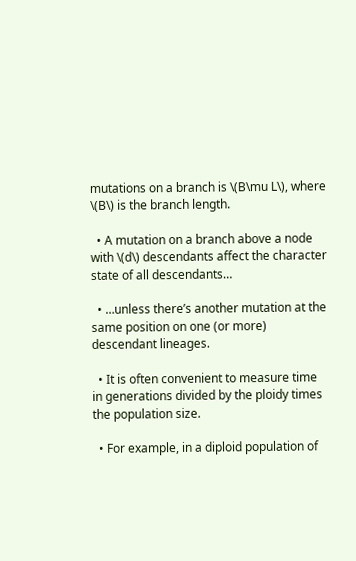mutations on a branch is \(B\mu L\), where \(B\) is the branch length.

  • A mutation on a branch above a node with \(d\) descendants affect the character state of all descendants…

  • …unless there’s another mutation at the same position on one (or more) descendant lineages.

  • It is often convenient to measure time in generations divided by the ploidy times the population size.

  • For example, in a diploid population of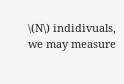\(N\) indidivuals, we may measure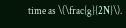time as \(\frac{g}{2N}\).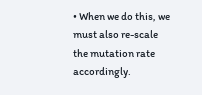• When we do this, we must also re-scale the mutation rate accordingly.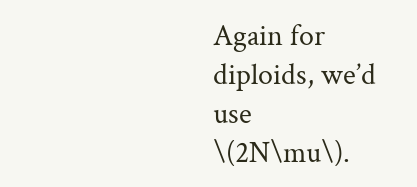Again for diploids, we’d use \(2N\mu\).